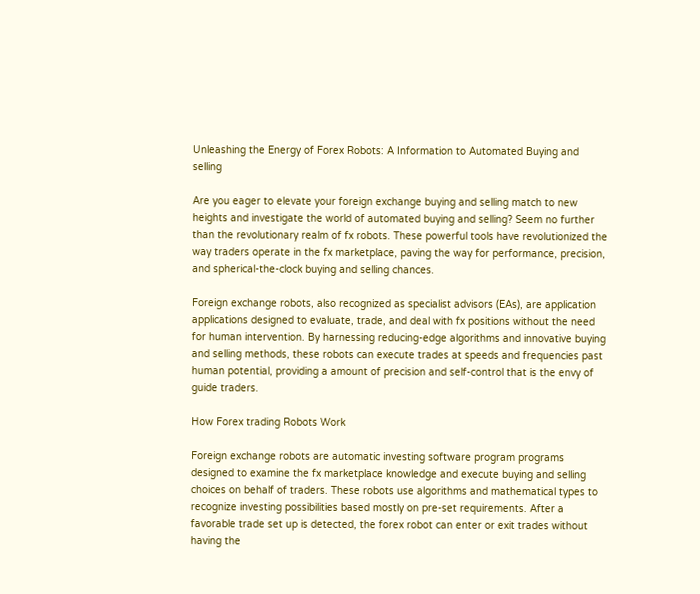Unleashing the Energy of Forex Robots: A Information to Automated Buying and selling

Are you eager to elevate your foreign exchange buying and selling match to new heights and investigate the world of automated buying and selling? Seem no further than the revolutionary realm of fx robots. These powerful tools have revolutionized the way traders operate in the fx marketplace, paving the way for performance, precision, and spherical-the-clock buying and selling chances.

Foreign exchange robots, also recognized as specialist advisors (EAs), are application applications designed to evaluate, trade, and deal with fx positions without the need for human intervention. By harnessing reducing-edge algorithms and innovative buying and selling methods, these robots can execute trades at speeds and frequencies past human potential, providing a amount of precision and self-control that is the envy of guide traders.

How Forex trading Robots Work

Foreign exchange robots are automatic investing software program programs designed to examine the fx marketplace knowledge and execute buying and selling choices on behalf of traders. These robots use algorithms and mathematical types to recognize investing possibilities based mostly on pre-set requirements. After a favorable trade set up is detected, the forex robot can enter or exit trades without having the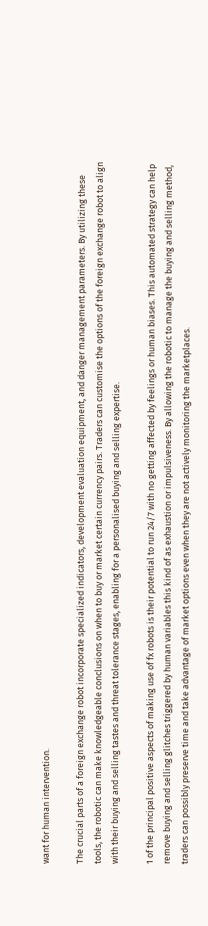want for human intervention.

The crucial parts of a foreign exchange robot incorporate specialized indicators, development evaluation equipment, and danger management parameters. By utilizing these tools, the robotic can make knowledgeable conclusions on when to buy or market certain currency pairs. Traders can customise the options of the foreign exchange robot to align with their buying and selling tastes and threat tolerance stages, enabling for a personalised buying and selling expertise.

1 of the principal positive aspects of making use of fx robots is their potential to run 24/7 with no getting affected by feelings or human biases. This automated strategy can help remove buying and selling glitches triggered by human variables this kind of as exhaustion or impulsiveness. By allowing the robotic to manage the buying and selling method, traders can possibly preserve time and take advantage of market options even when they are not actively monitoring the marketplaces.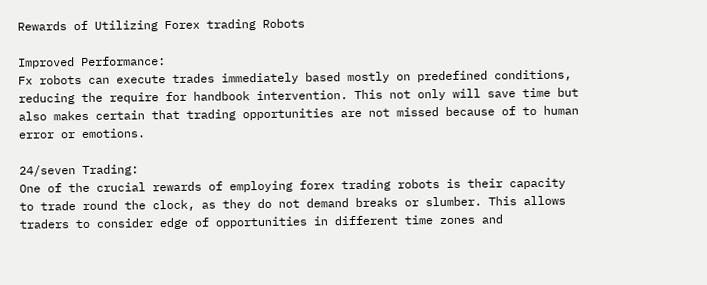Rewards of Utilizing Forex trading Robots

Improved Performance:
Fx robots can execute trades immediately based mostly on predefined conditions, reducing the require for handbook intervention. This not only will save time but also makes certain that trading opportunities are not missed because of to human error or emotions.

24/seven Trading:
One of the crucial rewards of employing forex trading robots is their capacity to trade round the clock, as they do not demand breaks or slumber. This allows traders to consider edge of opportunities in different time zones and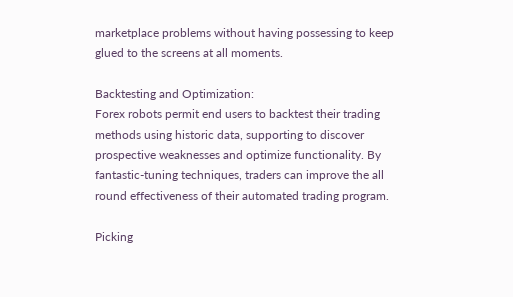marketplace problems without having possessing to keep glued to the screens at all moments.

Backtesting and Optimization:
Forex robots permit end users to backtest their trading methods using historic data, supporting to discover prospective weaknesses and optimize functionality. By fantastic-tuning techniques, traders can improve the all round effectiveness of their automated trading program.

Picking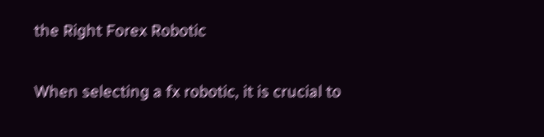the Right Forex Robotic

When selecting a fx robotic, it is crucial to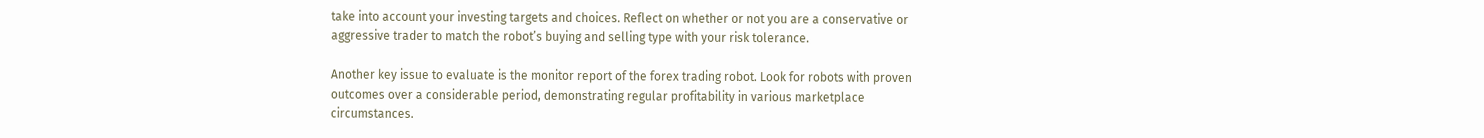take into account your investing targets and choices. Reflect on whether or not you are a conservative or aggressive trader to match the robot’s buying and selling type with your risk tolerance.

Another key issue to evaluate is the monitor report of the forex trading robot. Look for robots with proven outcomes over a considerable period, demonstrating regular profitability in various marketplace circumstances.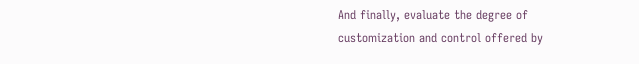And finally, evaluate the degree of customization and control offered by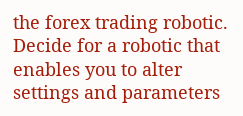the forex trading robotic. Decide for a robotic that enables you to alter settings and parameters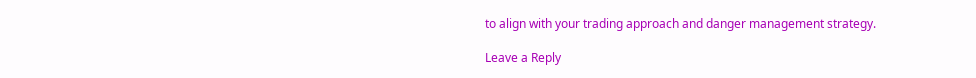to align with your trading approach and danger management strategy.

Leave a Reply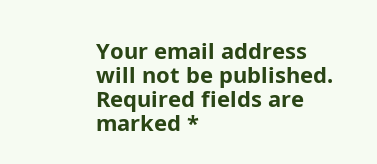Your email address will not be published. Required fields are marked *